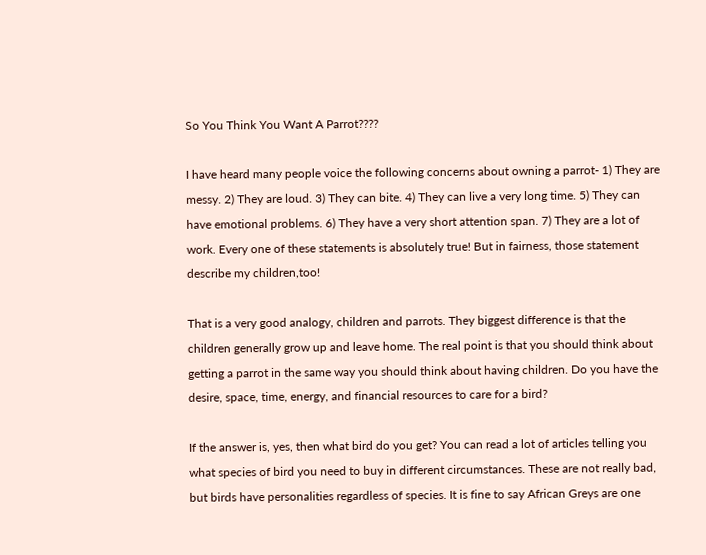So You Think You Want A Parrot????

I have heard many people voice the following concerns about owning a parrot- 1) They are messy. 2) They are loud. 3) They can bite. 4) They can live a very long time. 5) They can have emotional problems. 6) They have a very short attention span. 7) They are a lot of work. Every one of these statements is absolutely true! But in fairness, those statement describe my children,too!

That is a very good analogy, children and parrots. They biggest difference is that the children generally grow up and leave home. The real point is that you should think about getting a parrot in the same way you should think about having children. Do you have the desire, space, time, energy, and financial resources to care for a bird?

If the answer is, yes, then what bird do you get? You can read a lot of articles telling you what species of bird you need to buy in different circumstances. These are not really bad, but birds have personalities regardless of species. It is fine to say African Greys are one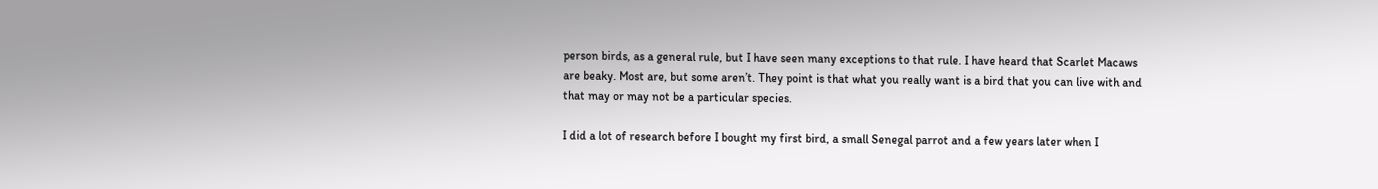person birds, as a general rule, but I have seen many exceptions to that rule. I have heard that Scarlet Macaws are beaky. Most are, but some aren’t. They point is that what you really want is a bird that you can live with and that may or may not be a particular species.

I did a lot of research before I bought my first bird, a small Senegal parrot and a few years later when I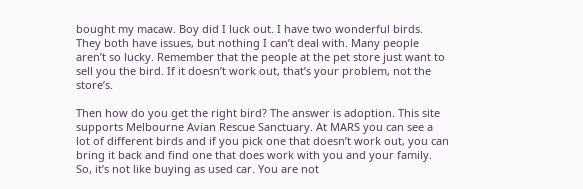bought my macaw. Boy did I luck out. I have two wonderful birds. They both have issues, but nothing I can’t deal with. Many people aren’t so lucky. Remember that the people at the pet store just want to sell you the bird. If it doesn’t work out, that’s your problem, not the store’s.

Then how do you get the right bird? The answer is adoption. This site supports Melbourne Avian Rescue Sanctuary. At MARS you can see a lot of different birds and if you pick one that doesn’t work out, you can bring it back and find one that does work with you and your family. So, it’s not like buying as used car. You are not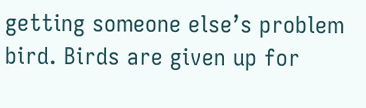getting someone else’s problem bird. Birds are given up for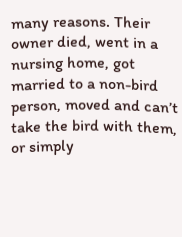many reasons. Their owner died, went in a nursing home, got married to a non-bird person, moved and can’t take the bird with them, or simply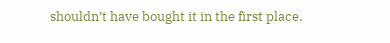shouldn’t have bought it in the first place.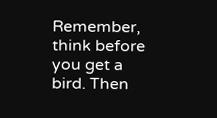Remember, think before you get a bird. Then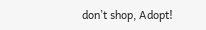don’t shop, Adopt!